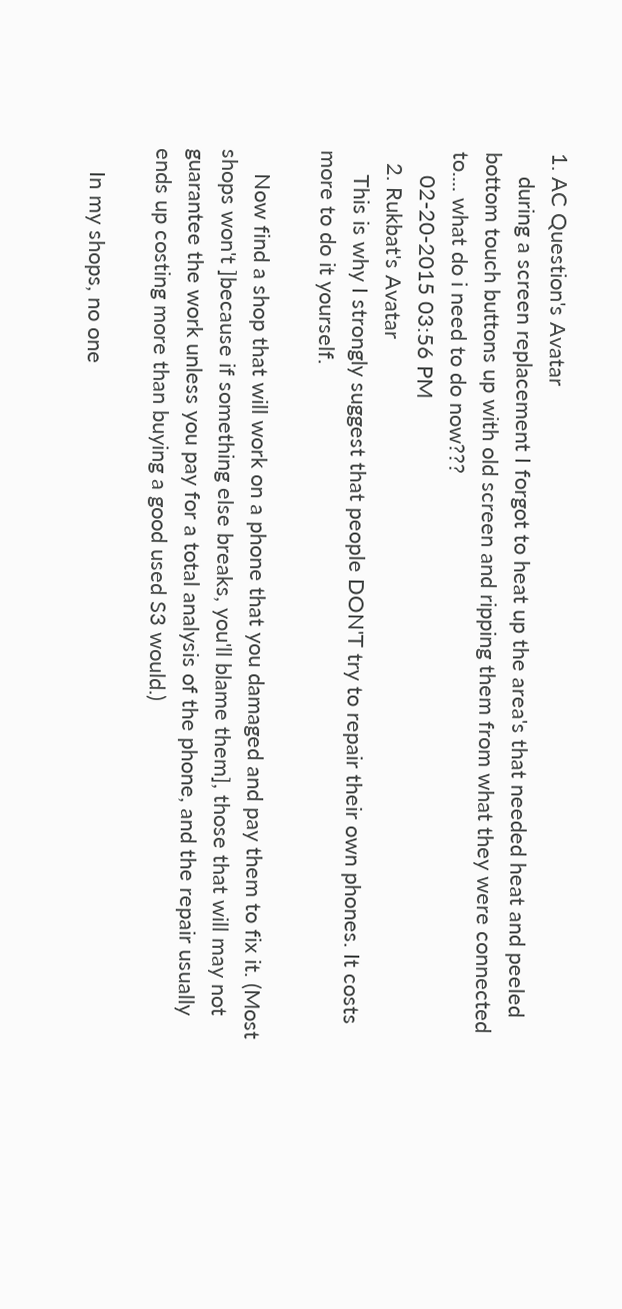1. AC Question's Avatar
    during a screen replacement I forgot to heat up the area's that needed heat and peeled bottom touch buttons up with old screen and ripping them from what they were connected to.... what do i need to do now???
    02-20-2015 03:56 PM
  2. Rukbat's Avatar
    This is why I strongly suggest that people DON'T try to repair their own phones. It costs more to do it yourself.

    Now find a shop that will work on a phone that you damaged and pay them to fix it. (Most shops won't ]because if something else breaks, you'll blame them], those that will may not guarantee the work unless you pay for a total analysis of the phone, and the repair usually ends up costing more than buying a good used S3 would.)

    In my shops, no one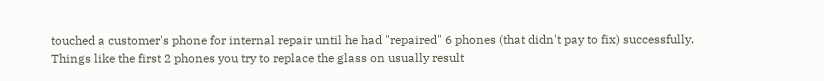touched a customer's phone for internal repair until he had "repaired" 6 phones (that didn't pay to fix) successfully. Things like the first 2 phones you try to replace the glass on usually result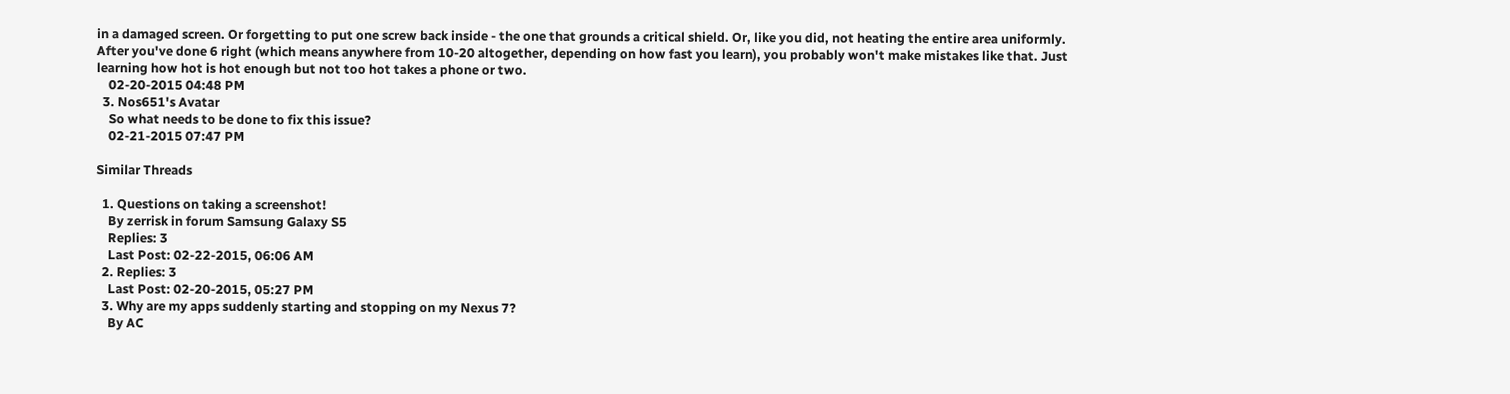in a damaged screen. Or forgetting to put one screw back inside - the one that grounds a critical shield. Or, like you did, not heating the entire area uniformly. After you've done 6 right (which means anywhere from 10-20 altogether, depending on how fast you learn), you probably won't make mistakes like that. Just learning how hot is hot enough but not too hot takes a phone or two.
    02-20-2015 04:48 PM
  3. Nos651's Avatar
    So what needs to be done to fix this issue?
    02-21-2015 07:47 PM

Similar Threads

  1. Questions on taking a screenshot!
    By zerrisk in forum Samsung Galaxy S5
    Replies: 3
    Last Post: 02-22-2015, 06:06 AM
  2. Replies: 3
    Last Post: 02-20-2015, 05:27 PM
  3. Why are my apps suddenly starting and stopping on my Nexus 7?
    By AC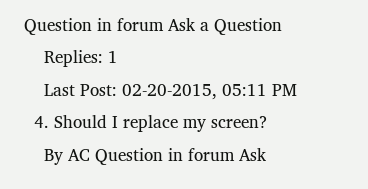Question in forum Ask a Question
    Replies: 1
    Last Post: 02-20-2015, 05:11 PM
  4. Should I replace my screen?
    By AC Question in forum Ask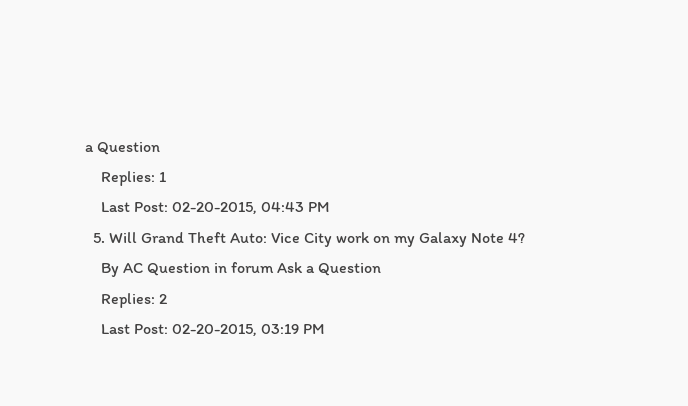a Question
    Replies: 1
    Last Post: 02-20-2015, 04:43 PM
  5. Will Grand Theft Auto: Vice City work on my Galaxy Note 4?
    By AC Question in forum Ask a Question
    Replies: 2
    Last Post: 02-20-2015, 03:19 PM